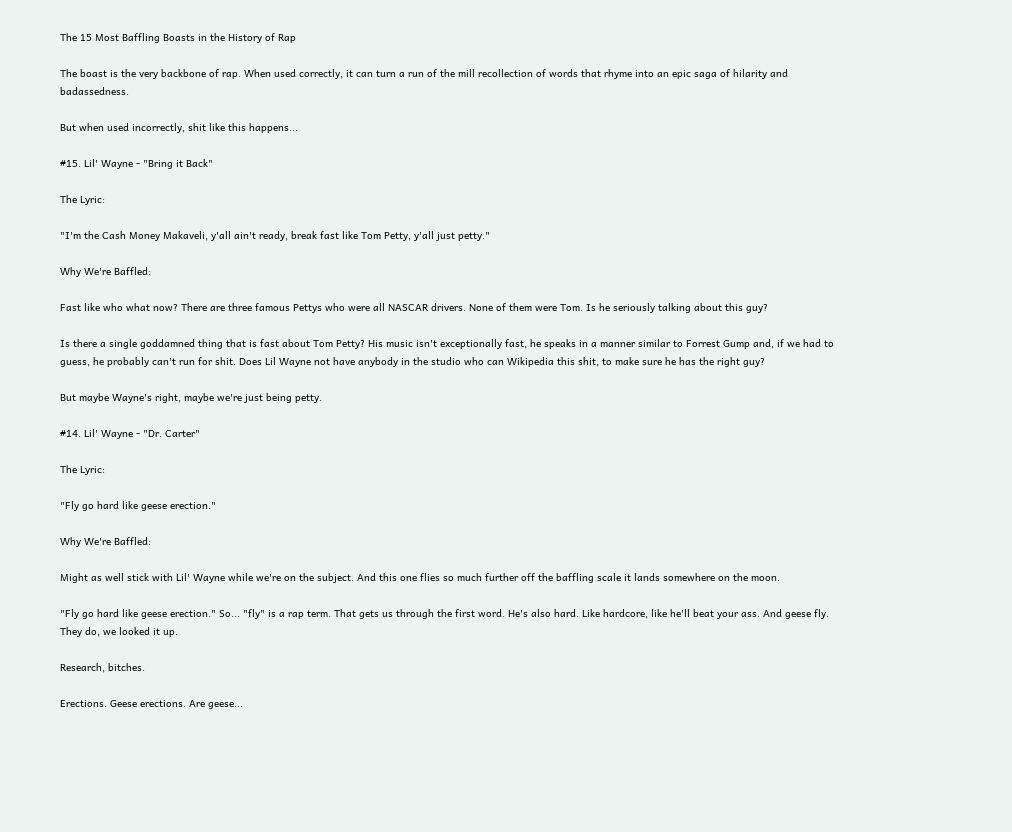The 15 Most Baffling Boasts in the History of Rap

The boast is the very backbone of rap. When used correctly, it can turn a run of the mill recollection of words that rhyme into an epic saga of hilarity and badassedness.

But when used incorrectly, shit like this happens...

#15. Lil' Wayne - "Bring it Back"

The Lyric:

"I'm the Cash Money Makaveli, y'all ain't ready, break fast like Tom Petty, y'all just petty."

Why We're Baffled:

Fast like who what now? There are three famous Pettys who were all NASCAR drivers. None of them were Tom. Is he seriously talking about this guy?

Is there a single goddamned thing that is fast about Tom Petty? His music isn't exceptionally fast, he speaks in a manner similar to Forrest Gump and, if we had to guess, he probably can't run for shit. Does Lil Wayne not have anybody in the studio who can Wikipedia this shit, to make sure he has the right guy?

But maybe Wayne's right, maybe we're just being petty.

#14. Lil' Wayne - "Dr. Carter"

The Lyric:

"Fly go hard like geese erection."

Why We're Baffled:

Might as well stick with Lil' Wayne while we're on the subject. And this one flies so much further off the baffling scale it lands somewhere on the moon.

"Fly go hard like geese erection." So... "fly" is a rap term. That gets us through the first word. He's also hard. Like hardcore, like he'll beat your ass. And geese fly. They do, we looked it up.

Research, bitches.

Erections. Geese erections. Are geese...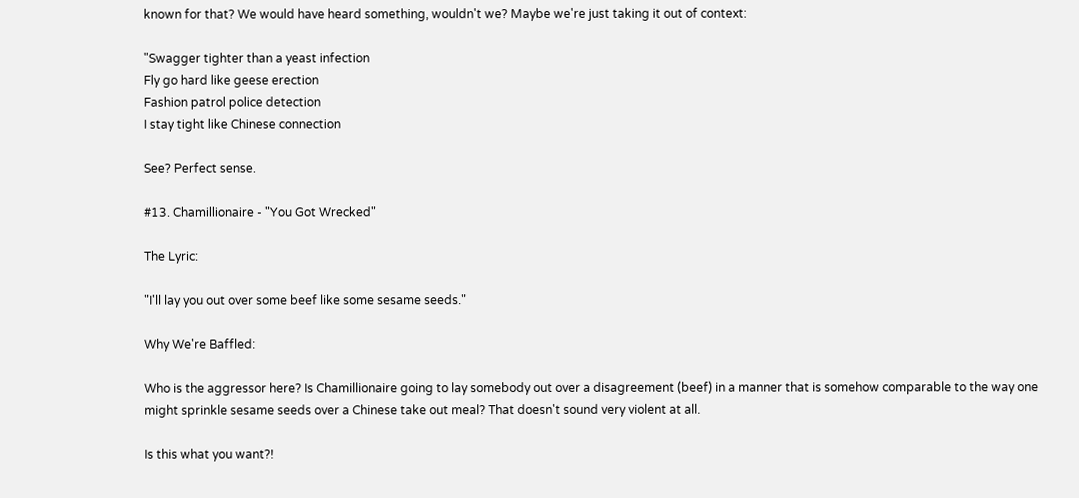known for that? We would have heard something, wouldn't we? Maybe we're just taking it out of context:

"Swagger tighter than a yeast infection
Fly go hard like geese erection
Fashion patrol police detection
I stay tight like Chinese connection

See? Perfect sense.

#13. Chamillionaire - "You Got Wrecked"

The Lyric:

"I'll lay you out over some beef like some sesame seeds."

Why We're Baffled:

Who is the aggressor here? Is Chamillionaire going to lay somebody out over a disagreement (beef) in a manner that is somehow comparable to the way one might sprinkle sesame seeds over a Chinese take out meal? That doesn't sound very violent at all.

Is this what you want?!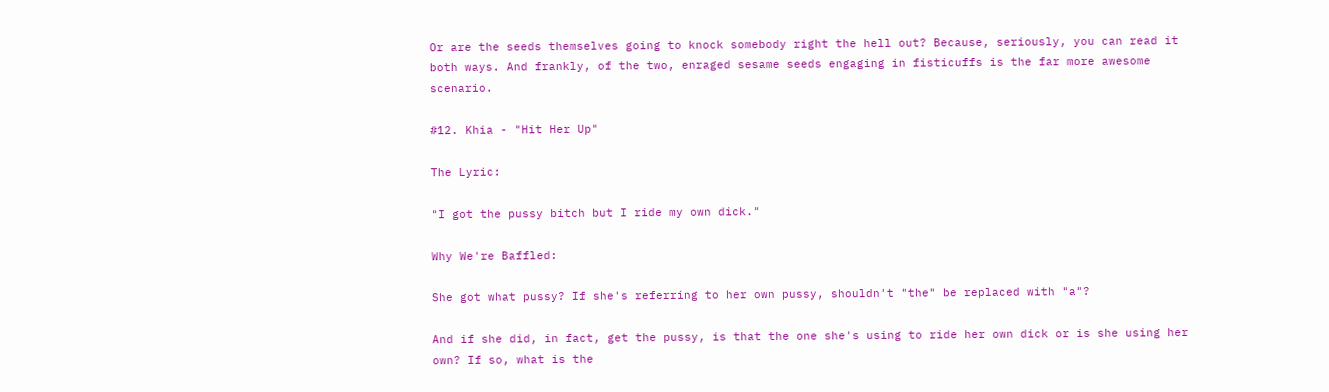Or are the seeds themselves going to knock somebody right the hell out? Because, seriously, you can read it both ways. And frankly, of the two, enraged sesame seeds engaging in fisticuffs is the far more awesome scenario.

#12. Khia - "Hit Her Up"

The Lyric:

"I got the pussy bitch but I ride my own dick."

Why We're Baffled:

She got what pussy? If she's referring to her own pussy, shouldn't "the" be replaced with "a"?

And if she did, in fact, get the pussy, is that the one she's using to ride her own dick or is she using her own? If so, what is the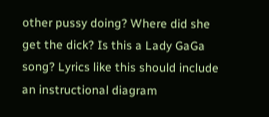other pussy doing? Where did she get the dick? Is this a Lady GaGa song? Lyrics like this should include an instructional diagram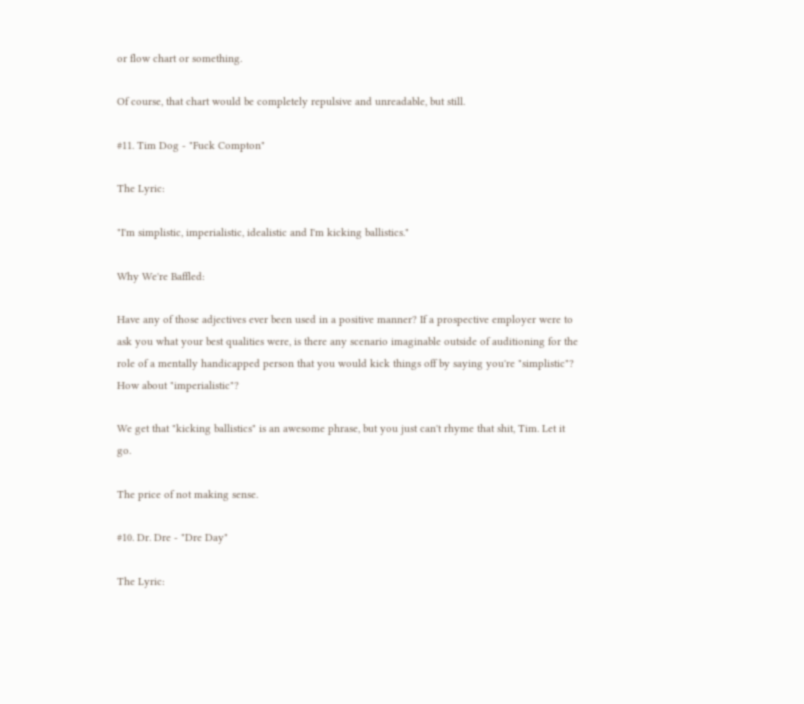or flow chart or something.

Of course, that chart would be completely repulsive and unreadable, but still.

#11. Tim Dog - "Fuck Compton"

The Lyric:

"I'm simplistic, imperialistic, idealistic and I'm kicking ballistics."

Why We're Baffled:

Have any of those adjectives ever been used in a positive manner? If a prospective employer were to ask you what your best qualities were, is there any scenario imaginable outside of auditioning for the role of a mentally handicapped person that you would kick things off by saying you're "simplistic"? How about "imperialistic"?

We get that "kicking ballistics" is an awesome phrase, but you just can't rhyme that shit, Tim. Let it go.

The price of not making sense.

#10. Dr. Dre - "Dre Day"

The Lyric: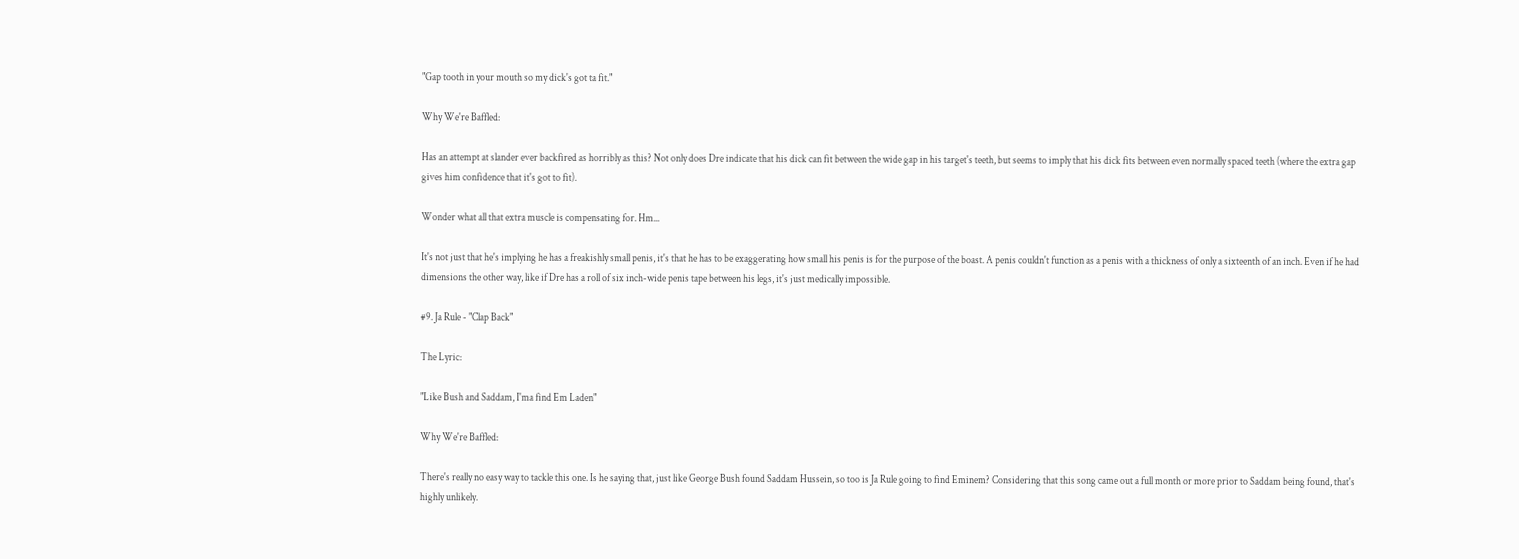"Gap tooth in your mouth so my dick's got ta fit."

Why We're Baffled:

Has an attempt at slander ever backfired as horribly as this? Not only does Dre indicate that his dick can fit between the wide gap in his target's teeth, but seems to imply that his dick fits between even normally spaced teeth (where the extra gap gives him confidence that it's got to fit).

Wonder what all that extra muscle is compensating for. Hm...

It's not just that he's implying he has a freakishly small penis, it's that he has to be exaggerating how small his penis is for the purpose of the boast. A penis couldn't function as a penis with a thickness of only a sixteenth of an inch. Even if he had dimensions the other way, like if Dre has a roll of six inch-wide penis tape between his legs, it's just medically impossible.

#9. Ja Rule - "Clap Back"

The Lyric:

"Like Bush and Saddam, I'ma find Em Laden"

Why We're Baffled:

There's really no easy way to tackle this one. Is he saying that, just like George Bush found Saddam Hussein, so too is Ja Rule going to find Eminem? Considering that this song came out a full month or more prior to Saddam being found, that's highly unlikely.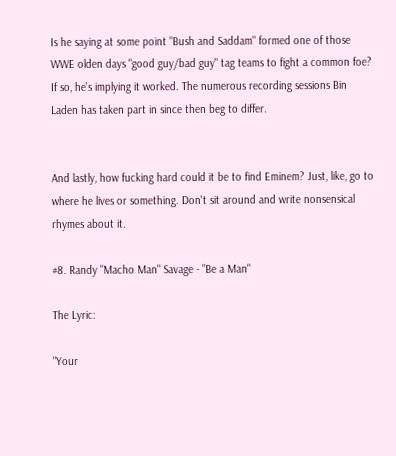Is he saying at some point "Bush and Saddam" formed one of those WWE olden days "good guy/bad guy" tag teams to fight a common foe? If so, he's implying it worked. The numerous recording sessions Bin Laden has taken part in since then beg to differ.


And lastly, how fucking hard could it be to find Eminem? Just, like, go to where he lives or something. Don't sit around and write nonsensical rhymes about it.

#8. Randy "Macho Man" Savage - "Be a Man"

The Lyric:

"Your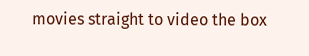movies straight to video the box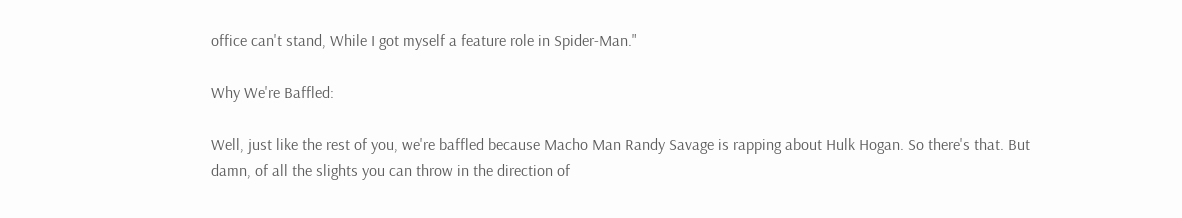office can't stand, While I got myself a feature role in Spider-Man."

Why We're Baffled:

Well, just like the rest of you, we're baffled because Macho Man Randy Savage is rapping about Hulk Hogan. So there's that. But damn, of all the slights you can throw in the direction of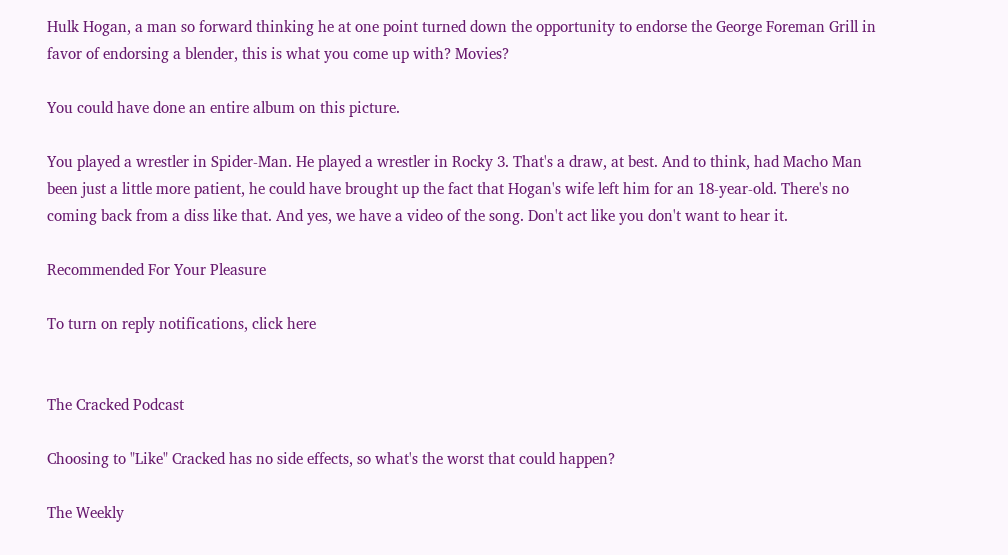Hulk Hogan, a man so forward thinking he at one point turned down the opportunity to endorse the George Foreman Grill in favor of endorsing a blender, this is what you come up with? Movies?

You could have done an entire album on this picture.

You played a wrestler in Spider-Man. He played a wrestler in Rocky 3. That's a draw, at best. And to think, had Macho Man been just a little more patient, he could have brought up the fact that Hogan's wife left him for an 18-year-old. There's no coming back from a diss like that. And yes, we have a video of the song. Don't act like you don't want to hear it.

Recommended For Your Pleasure

To turn on reply notifications, click here


The Cracked Podcast

Choosing to "Like" Cracked has no side effects, so what's the worst that could happen?

The Weekly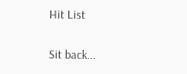Hit List

Sit back...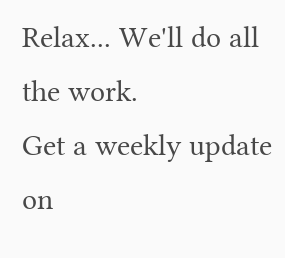Relax... We'll do all the work.
Get a weekly update on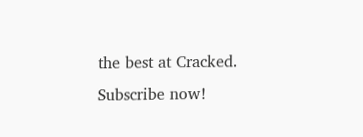the best at Cracked. Subscribe now!